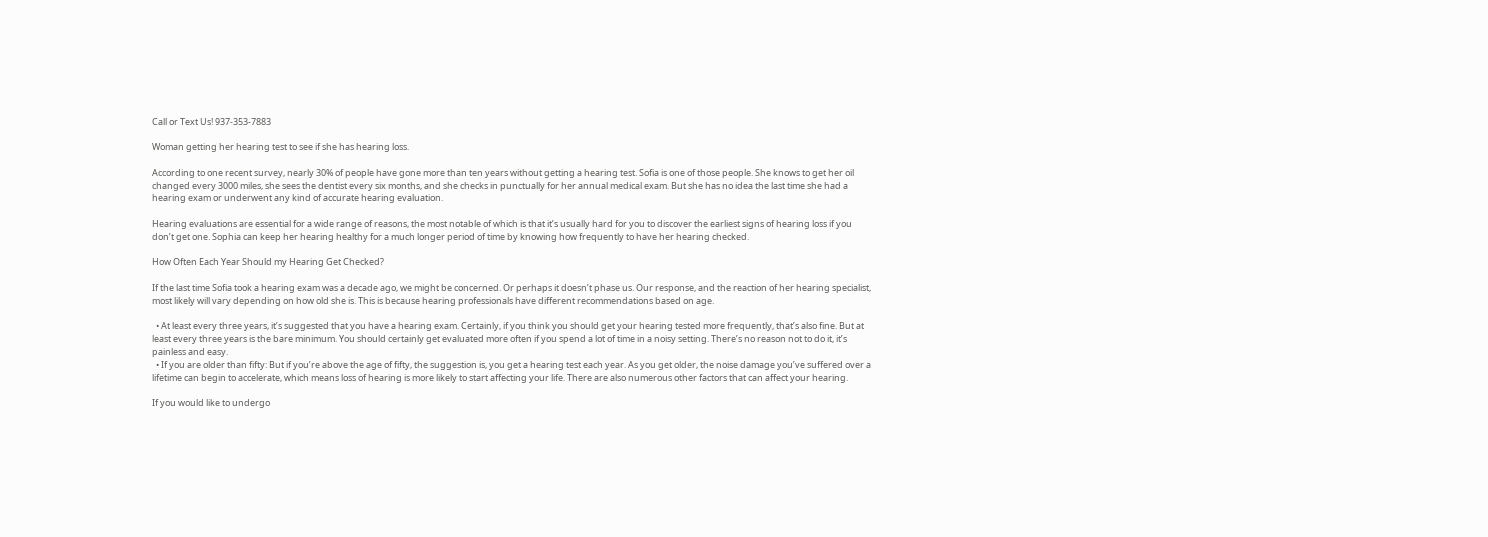Call or Text Us! 937-353-7883

Woman getting her hearing test to see if she has hearing loss.

According to one recent survey, nearly 30% of people have gone more than ten years without getting a hearing test. Sofia is one of those people. She knows to get her oil changed every 3000 miles, she sees the dentist every six months, and she checks in punctually for her annual medical exam. But she has no idea the last time she had a hearing exam or underwent any kind of accurate hearing evaluation.

Hearing evaluations are essential for a wide range of reasons, the most notable of which is that it’s usually hard for you to discover the earliest signs of hearing loss if you don’t get one. Sophia can keep her hearing healthy for a much longer period of time by knowing how frequently to have her hearing checked.

How Often Each Year Should my Hearing Get Checked?

If the last time Sofia took a hearing exam was a decade ago, we might be concerned. Or perhaps it doesn’t phase us. Our response, and the reaction of her hearing specialist, most likely will vary depending on how old she is. This is because hearing professionals have different recommendations based on age.

  • At least every three years, it’s suggested that you have a hearing exam. Certainly, if you think you should get your hearing tested more frequently, that’s also fine. But at least every three years is the bare minimum. You should certainly get evaluated more often if you spend a lot of time in a noisy setting. There’s no reason not to do it, it’s painless and easy.
  • If you are older than fifty: But if you’re above the age of fifty, the suggestion is, you get a hearing test each year. As you get older, the noise damage you’ve suffered over a lifetime can begin to accelerate, which means loss of hearing is more likely to start affecting your life. There are also numerous other factors that can affect your hearing.

If you would like to undergo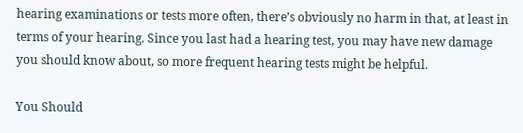hearing examinations or tests more often, there’s obviously no harm in that, at least in terms of your hearing. Since you last had a hearing test, you may have new damage you should know about, so more frequent hearing tests might be helpful.

You Should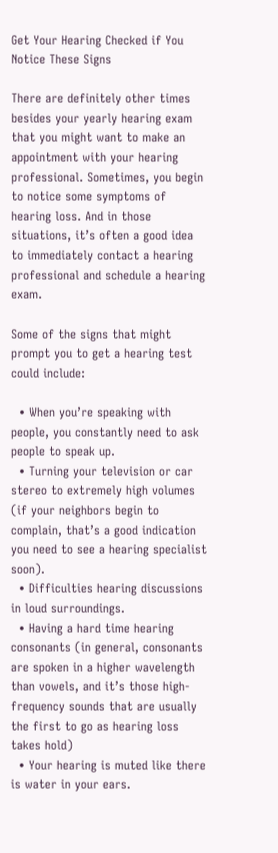Get Your Hearing Checked if You Notice These Signs

There are definitely other times besides your yearly hearing exam that you might want to make an appointment with your hearing professional. Sometimes, you begin to notice some symptoms of hearing loss. And in those situations, it’s often a good idea to immediately contact a hearing professional and schedule a hearing exam.

Some of the signs that might prompt you to get a hearing test could include:

  • When you’re speaking with people, you constantly need to ask people to speak up.
  • Turning your television or car stereo to extremely high volumes (if your neighbors begin to complain, that’s a good indication you need to see a hearing specialist soon).
  • Difficulties hearing discussions in loud surroundings.
  • Having a hard time hearing consonants (in general, consonants are spoken in a higher wavelength than vowels, and it’s those high-frequency sounds that are usually the first to go as hearing loss takes hold)
  • Your hearing is muted like there is water in your ears.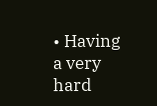• Having a very hard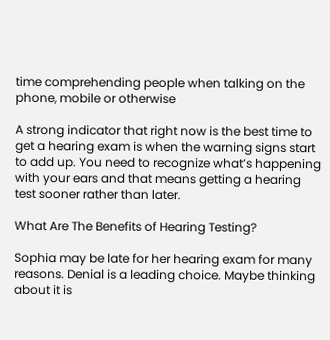time comprehending people when talking on the phone, mobile or otherwise

A strong indicator that right now is the best time to get a hearing exam is when the warning signs start to add up. You need to recognize what’s happening with your ears and that means getting a hearing test sooner rather than later.

What Are The Benefits of Hearing Testing?

Sophia may be late for her hearing exam for many reasons. Denial is a leading choice. Maybe thinking about it is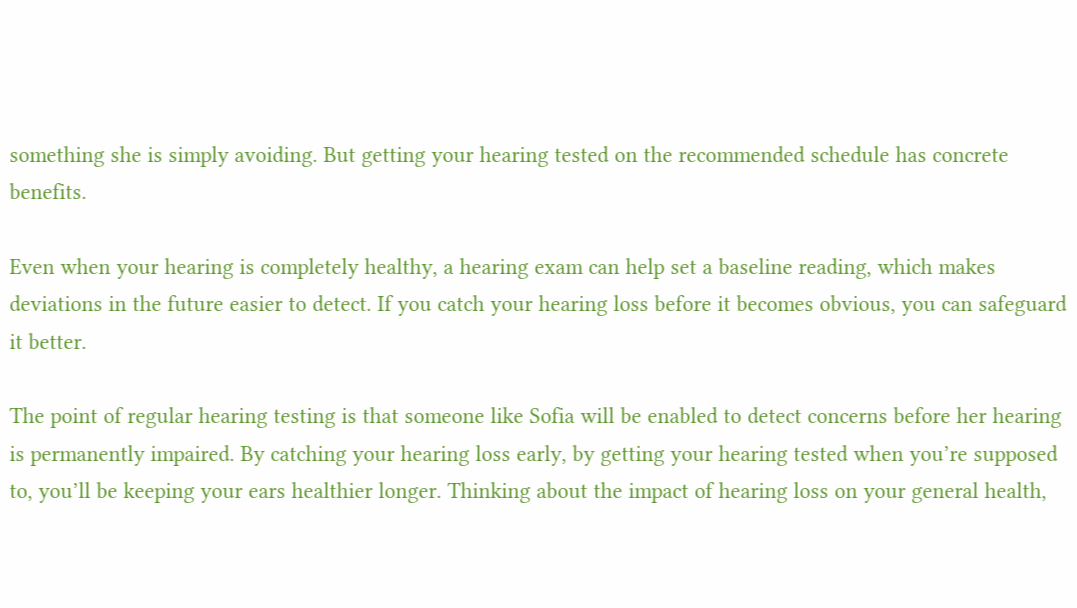something she is simply avoiding. But getting your hearing tested on the recommended schedule has concrete benefits.

Even when your hearing is completely healthy, a hearing exam can help set a baseline reading, which makes deviations in the future easier to detect. If you catch your hearing loss before it becomes obvious, you can safeguard it better.

The point of regular hearing testing is that someone like Sofia will be enabled to detect concerns before her hearing is permanently impaired. By catching your hearing loss early, by getting your hearing tested when you’re supposed to, you’ll be keeping your ears healthier longer. Thinking about the impact of hearing loss on your general health,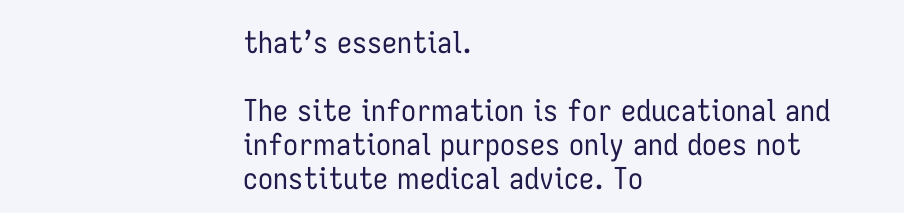that’s essential.

The site information is for educational and informational purposes only and does not constitute medical advice. To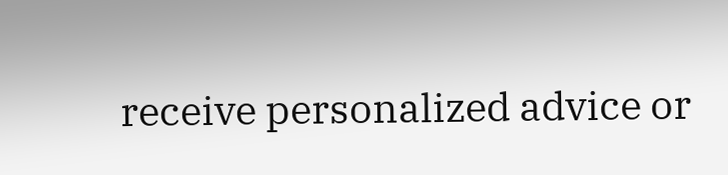receive personalized advice or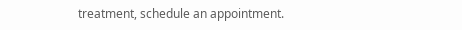treatment, schedule an appointment.